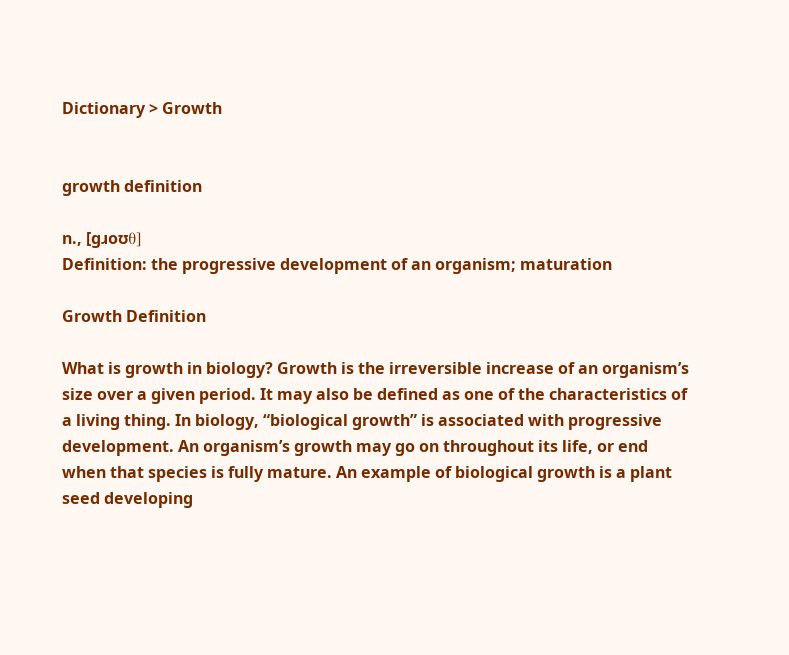Dictionary > Growth


growth definition

n., [ɡɹoʊθ]
Definition: the progressive development of an organism; maturation

Growth Definition

What is growth in biology? Growth is the irreversible increase of an organism’s size over a given period. It may also be defined as one of the characteristics of a living thing. In biology, “biological growth” is associated with progressive development. An organism’s growth may go on throughout its life, or end when that species is fully mature. An example of biological growth is a plant seed developing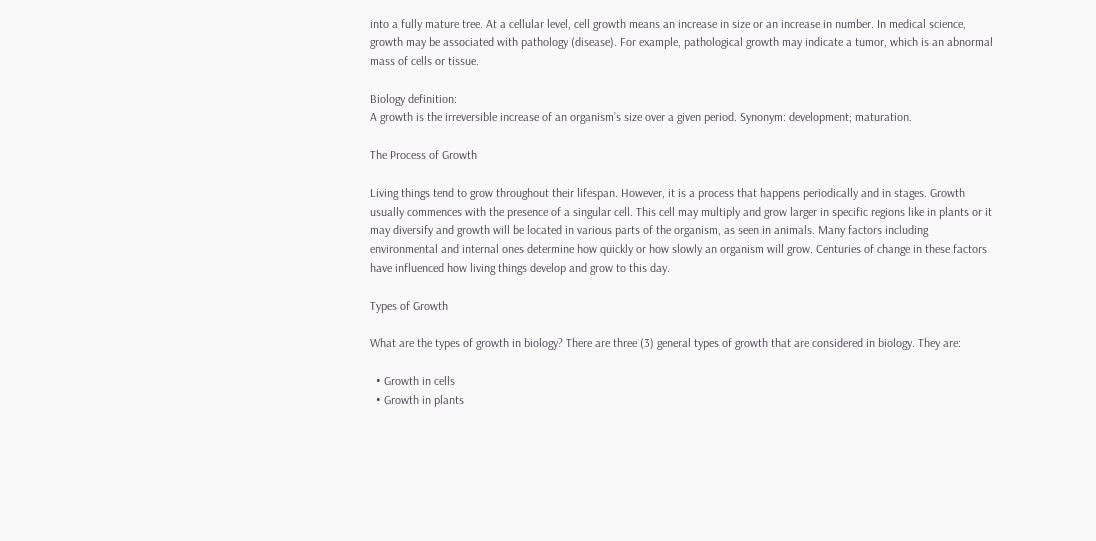into a fully mature tree. At a cellular level, cell growth means an increase in size or an increase in number. In medical science, growth may be associated with pathology (disease). For example, pathological growth may indicate a tumor, which is an abnormal mass of cells or tissue.

Biology definition:
A growth is the irreversible increase of an organism’s size over a given period. Synonym: development; maturation.

The Process of Growth

Living things tend to grow throughout their lifespan. However, it is a process that happens periodically and in stages. Growth usually commences with the presence of a singular cell. This cell may multiply and grow larger in specific regions like in plants or it may diversify and growth will be located in various parts of the organism, as seen in animals. Many factors including environmental and internal ones determine how quickly or how slowly an organism will grow. Centuries of change in these factors have influenced how living things develop and grow to this day.

Types of Growth

What are the types of growth in biology? There are three (3) general types of growth that are considered in biology. They are:

  • Growth in cells
  • Growth in plants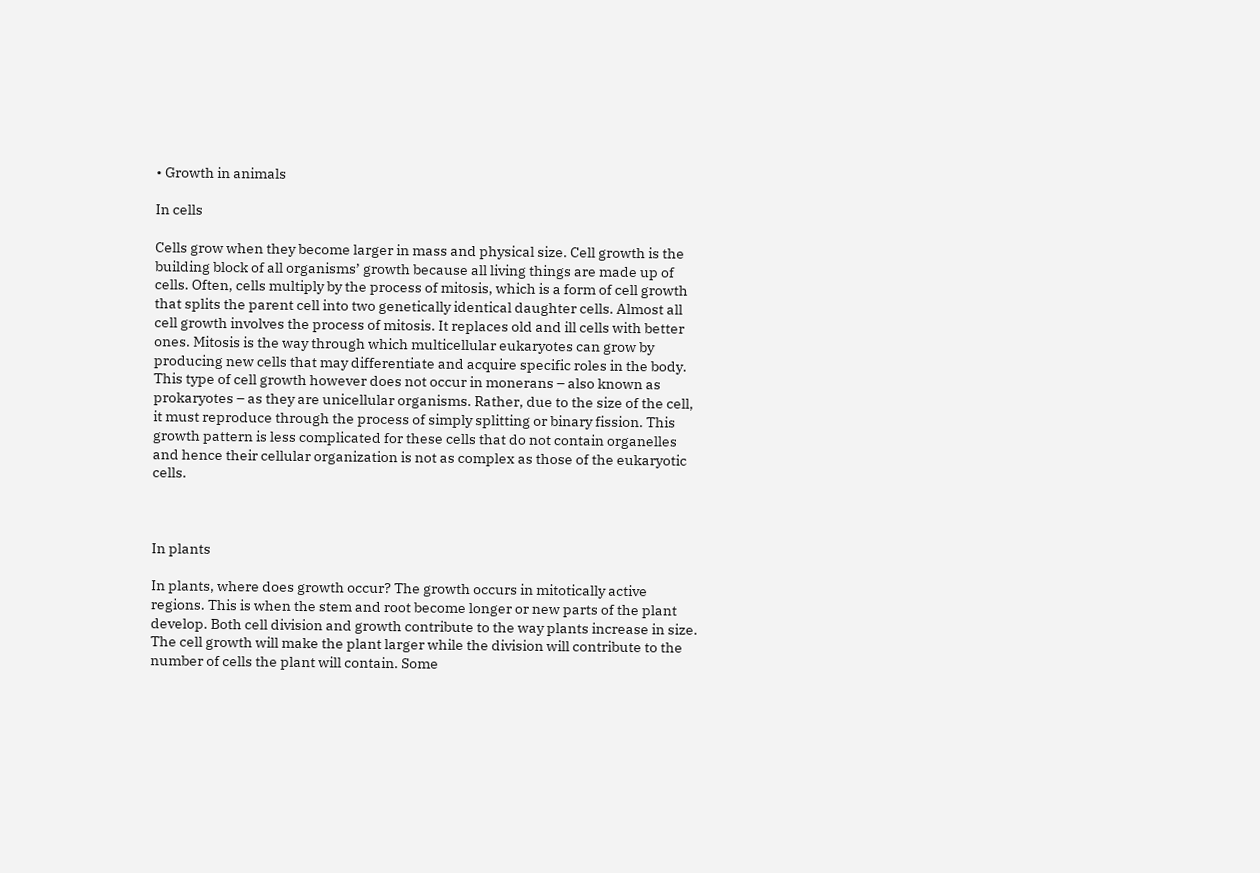• Growth in animals

In cells

Cells grow when they become larger in mass and physical size. Cell growth is the building block of all organisms’ growth because all living things are made up of cells. Often, cells multiply by the process of mitosis, which is a form of cell growth that splits the parent cell into two genetically identical daughter cells. Almost all cell growth involves the process of mitosis. It replaces old and ill cells with better ones. Mitosis is the way through which multicellular eukaryotes can grow by producing new cells that may differentiate and acquire specific roles in the body. This type of cell growth however does not occur in monerans – also known as prokaryotes – as they are unicellular organisms. Rather, due to the size of the cell, it must reproduce through the process of simply splitting or binary fission. This growth pattern is less complicated for these cells that do not contain organelles and hence their cellular organization is not as complex as those of the eukaryotic cells.



In plants

In plants, where does growth occur? The growth occurs in mitotically active regions. This is when the stem and root become longer or new parts of the plant develop. Both cell division and growth contribute to the way plants increase in size. The cell growth will make the plant larger while the division will contribute to the number of cells the plant will contain. Some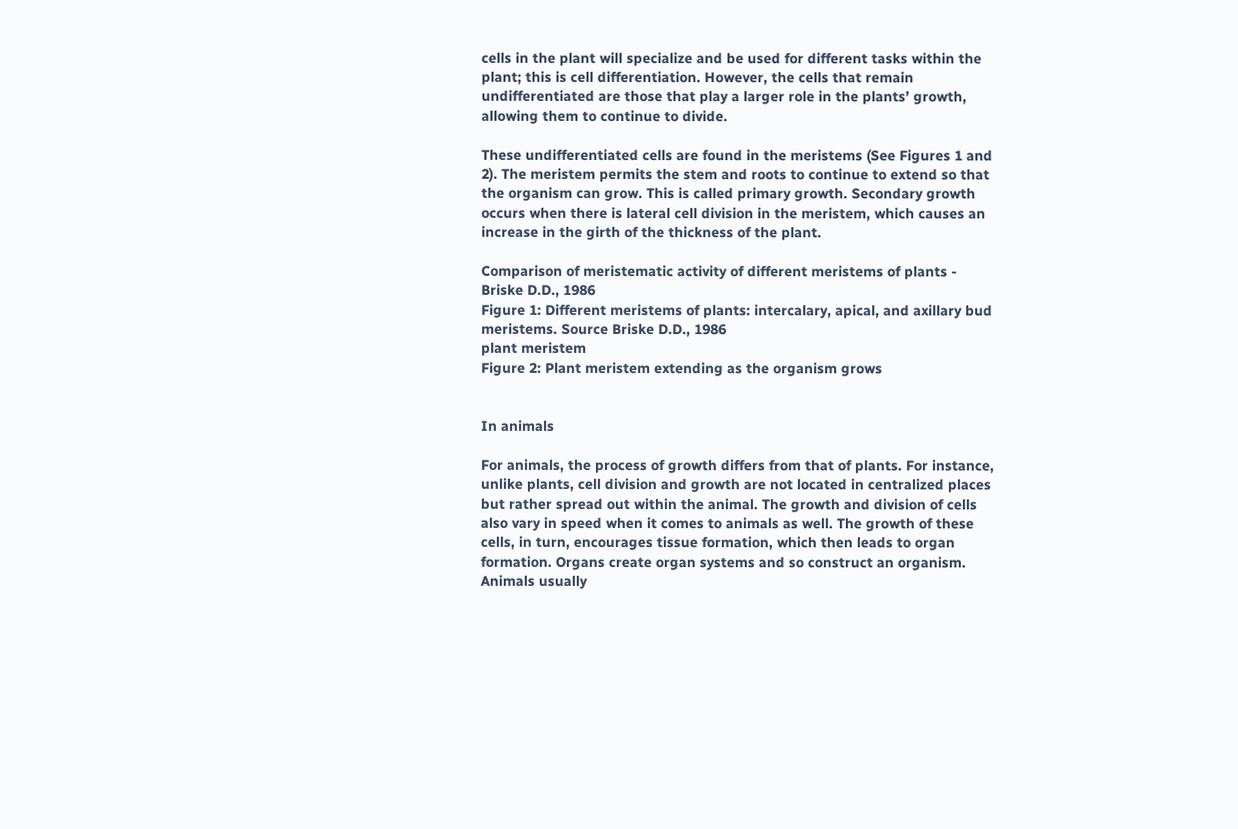cells in the plant will specialize and be used for different tasks within the plant; this is cell differentiation. However, the cells that remain undifferentiated are those that play a larger role in the plants’ growth, allowing them to continue to divide.

These undifferentiated cells are found in the meristems (See Figures 1 and 2). The meristem permits the stem and roots to continue to extend so that the organism can grow. This is called primary growth. Secondary growth occurs when there is lateral cell division in the meristem, which causes an increase in the girth of the thickness of the plant.

Comparison of meristematic activity of different meristems of plants - Briske D.D., 1986
Figure 1: Different meristems of plants: intercalary, apical, and axillary bud meristems. Source Briske D.D., 1986
plant meristem
Figure 2: Plant meristem extending as the organism grows


In animals

For animals, the process of growth differs from that of plants. For instance, unlike plants, cell division and growth are not located in centralized places but rather spread out within the animal. The growth and division of cells also vary in speed when it comes to animals as well. The growth of these cells, in turn, encourages tissue formation, which then leads to organ formation. Organs create organ systems and so construct an organism. Animals usually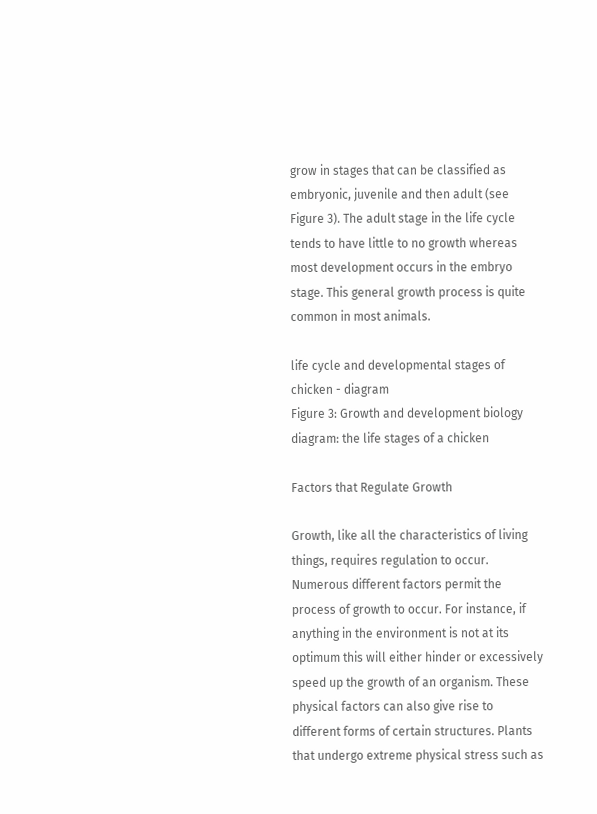grow in stages that can be classified as embryonic, juvenile and then adult (see Figure 3). The adult stage in the life cycle tends to have little to no growth whereas most development occurs in the embryo stage. This general growth process is quite common in most animals.

life cycle and developmental stages of chicken - diagram
Figure 3: Growth and development biology diagram: the life stages of a chicken

Factors that Regulate Growth

Growth, like all the characteristics of living things, requires regulation to occur. Numerous different factors permit the process of growth to occur. For instance, if anything in the environment is not at its optimum this will either hinder or excessively speed up the growth of an organism. These physical factors can also give rise to different forms of certain structures. Plants that undergo extreme physical stress such as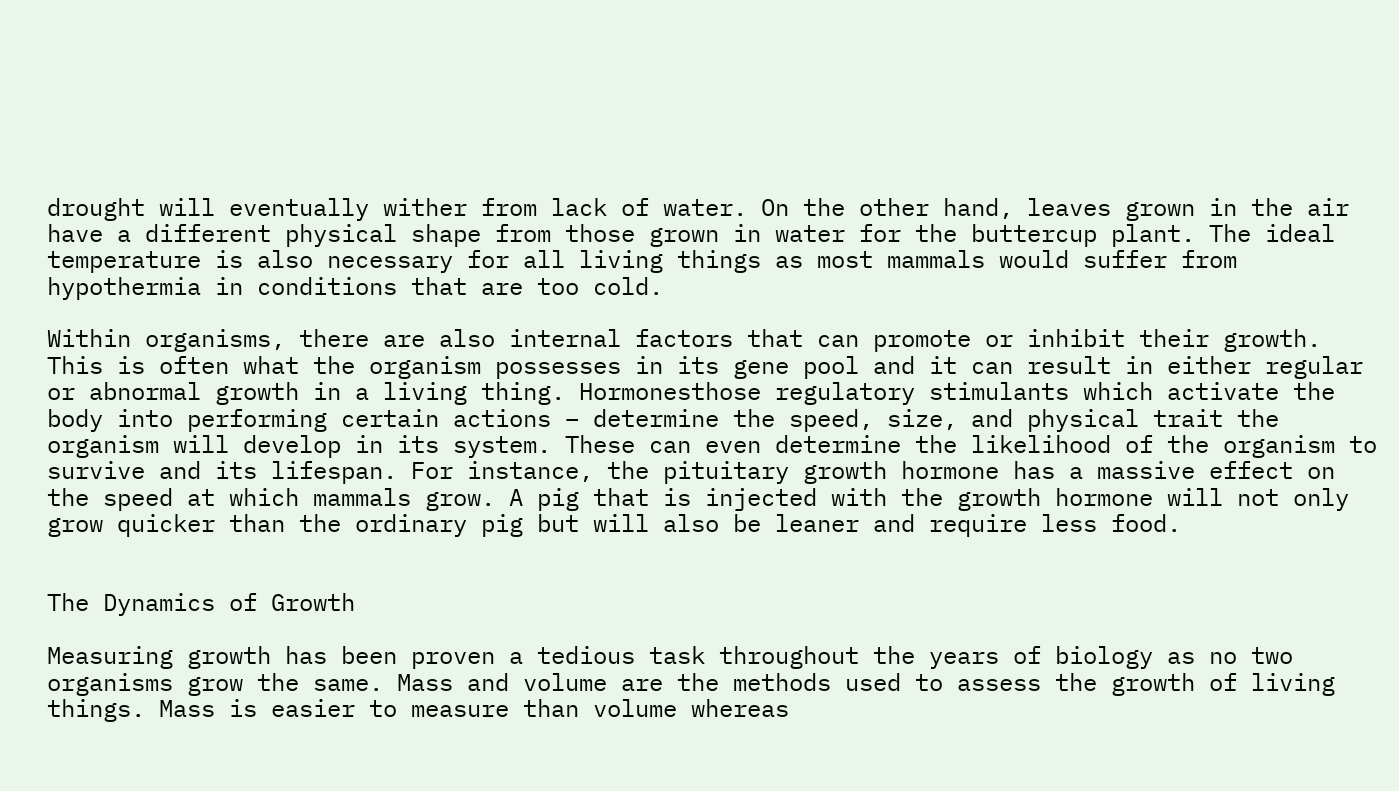drought will eventually wither from lack of water. On the other hand, leaves grown in the air have a different physical shape from those grown in water for the buttercup plant. The ideal temperature is also necessary for all living things as most mammals would suffer from hypothermia in conditions that are too cold.

Within organisms, there are also internal factors that can promote or inhibit their growth. This is often what the organism possesses in its gene pool and it can result in either regular or abnormal growth in a living thing. Hormonesthose regulatory stimulants which activate the body into performing certain actions – determine the speed, size, and physical trait the organism will develop in its system. These can even determine the likelihood of the organism to survive and its lifespan. For instance, the pituitary growth hormone has a massive effect on the speed at which mammals grow. A pig that is injected with the growth hormone will not only grow quicker than the ordinary pig but will also be leaner and require less food.


The Dynamics of Growth

Measuring growth has been proven a tedious task throughout the years of biology as no two organisms grow the same. Mass and volume are the methods used to assess the growth of living things. Mass is easier to measure than volume whereas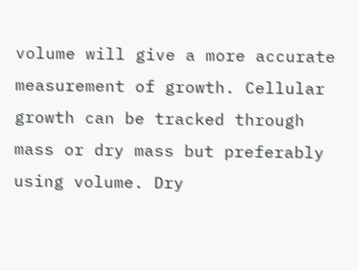volume will give a more accurate measurement of growth. Cellular growth can be tracked through mass or dry mass but preferably using volume. Dry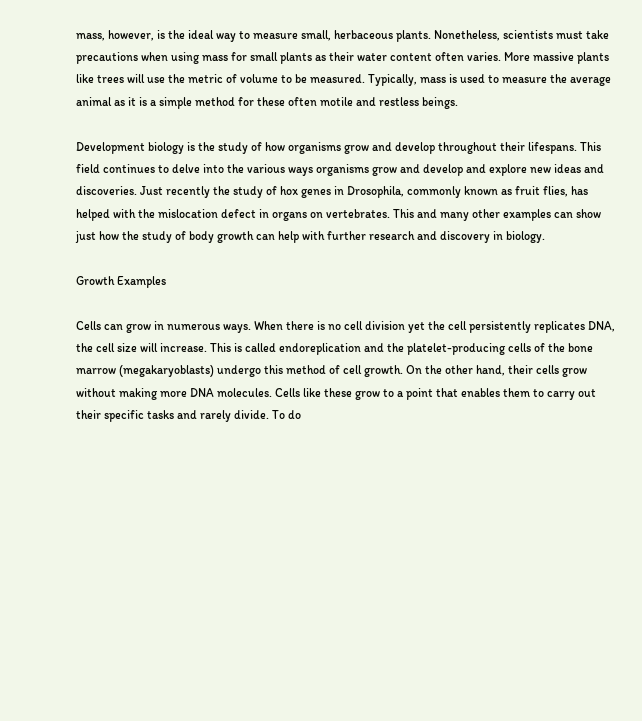mass, however, is the ideal way to measure small, herbaceous plants. Nonetheless, scientists must take precautions when using mass for small plants as their water content often varies. More massive plants like trees will use the metric of volume to be measured. Typically, mass is used to measure the average animal as it is a simple method for these often motile and restless beings.

Development biology is the study of how organisms grow and develop throughout their lifespans. This field continues to delve into the various ways organisms grow and develop and explore new ideas and discoveries. Just recently the study of hox genes in Drosophila, commonly known as fruit flies, has helped with the mislocation defect in organs on vertebrates. This and many other examples can show just how the study of body growth can help with further research and discovery in biology.

Growth Examples

Cells can grow in numerous ways. When there is no cell division yet the cell persistently replicates DNA, the cell size will increase. This is called endoreplication and the platelet-producing cells of the bone marrow (megakaryoblasts) undergo this method of cell growth. On the other hand, their cells grow without making more DNA molecules. Cells like these grow to a point that enables them to carry out their specific tasks and rarely divide. To do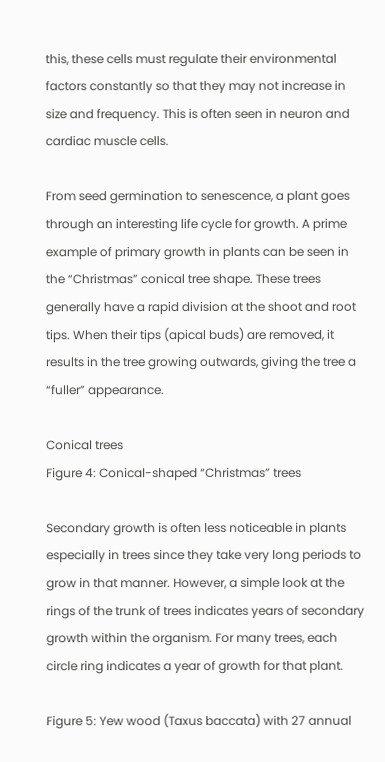this, these cells must regulate their environmental factors constantly so that they may not increase in size and frequency. This is often seen in neuron and cardiac muscle cells.

From seed germination to senescence, a plant goes through an interesting life cycle for growth. A prime example of primary growth in plants can be seen in the “Christmas” conical tree shape. These trees generally have a rapid division at the shoot and root tips. When their tips (apical buds) are removed, it results in the tree growing outwards, giving the tree a “fuller” appearance.

Conical trees
Figure 4: Conical-shaped “Christmas” trees

Secondary growth is often less noticeable in plants especially in trees since they take very long periods to grow in that manner. However, a simple look at the rings of the trunk of trees indicates years of secondary growth within the organism. For many trees, each circle ring indicates a year of growth for that plant.

Figure 5: Yew wood (Taxus baccata) with 27 annual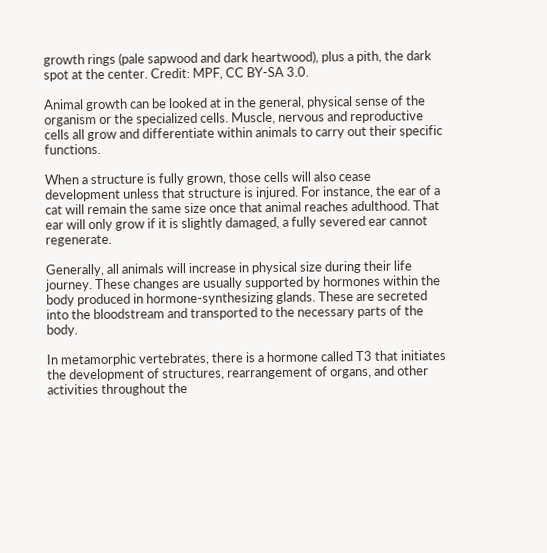growth rings (pale sapwood and dark heartwood), plus a pith, the dark spot at the center. Credit: MPF, CC BY-SA 3.0.

Animal growth can be looked at in the general, physical sense of the organism or the specialized cells. Muscle, nervous and reproductive cells all grow and differentiate within animals to carry out their specific functions.

When a structure is fully grown, those cells will also cease development unless that structure is injured. For instance, the ear of a cat will remain the same size once that animal reaches adulthood. That ear will only grow if it is slightly damaged, a fully severed ear cannot regenerate.

Generally, all animals will increase in physical size during their life journey. These changes are usually supported by hormones within the body produced in hormone-synthesizing glands. These are secreted into the bloodstream and transported to the necessary parts of the body.

In metamorphic vertebrates, there is a hormone called T3 that initiates the development of structures, rearrangement of organs, and other activities throughout the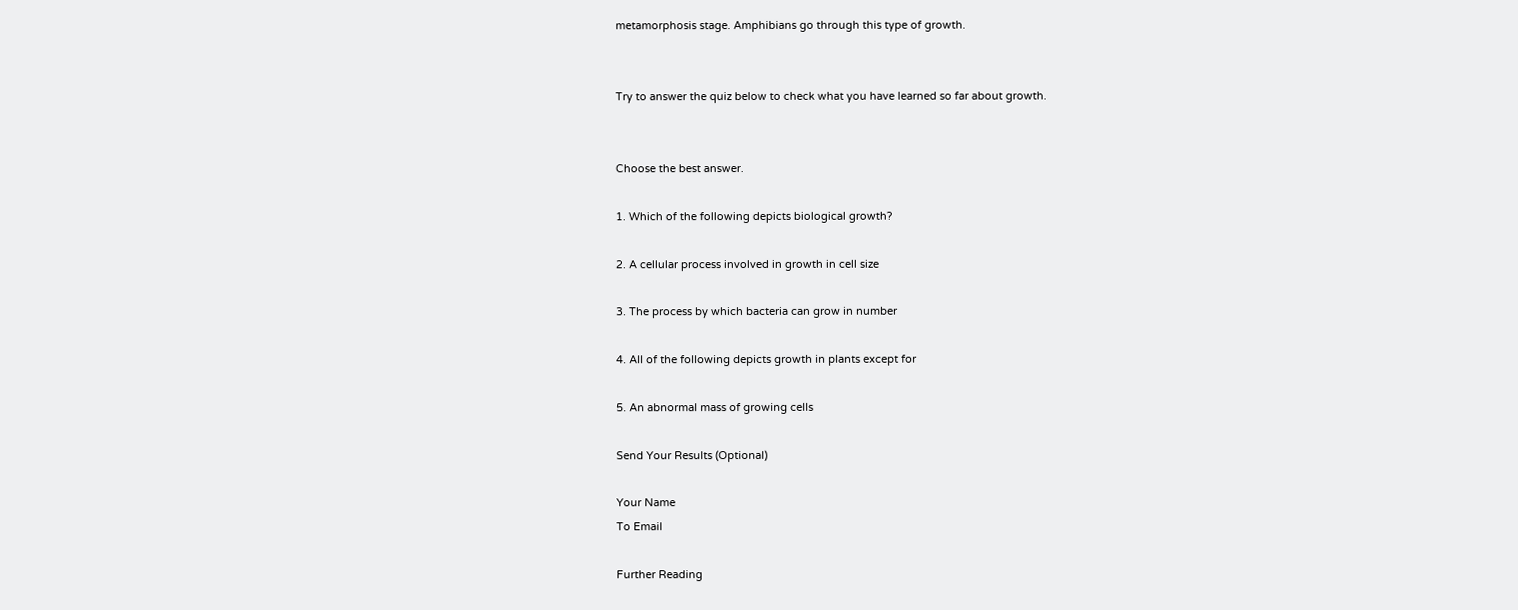metamorphosis stage. Amphibians go through this type of growth.


Try to answer the quiz below to check what you have learned so far about growth.


Choose the best answer.

1. Which of the following depicts biological growth?

2. A cellular process involved in growth in cell size

3. The process by which bacteria can grow in number

4. All of the following depicts growth in plants except for

5. An abnormal mass of growing cells

Send Your Results (Optional)

Your Name
To Email

Further Reading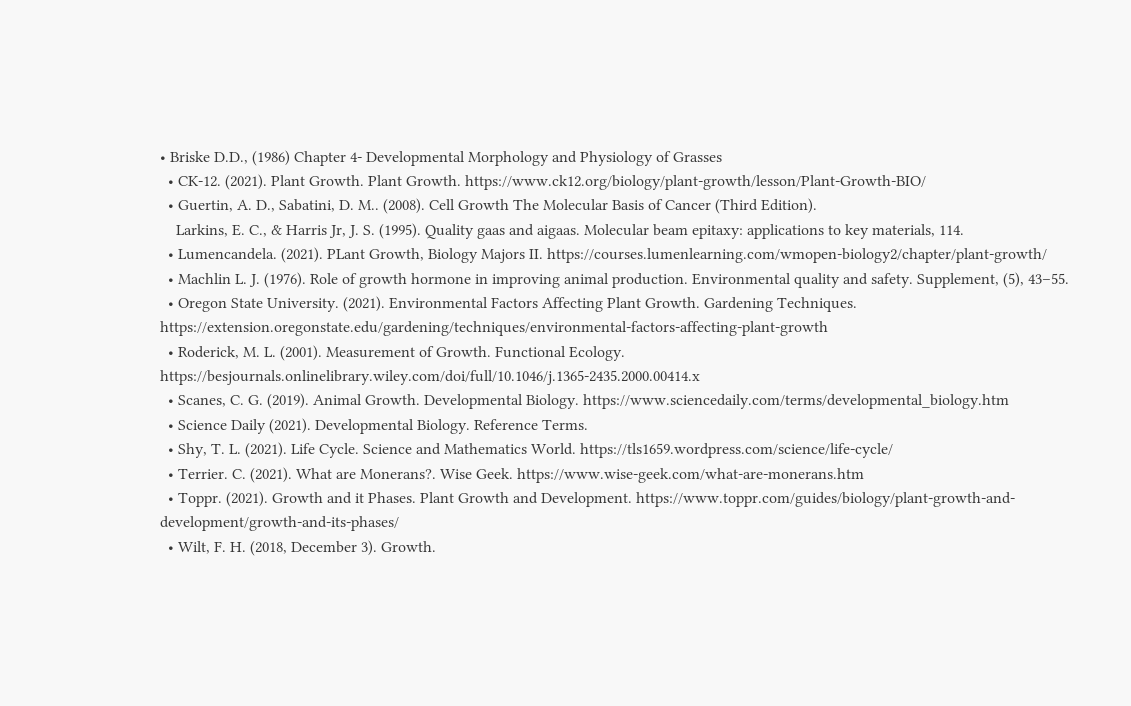• Briske D.D., (1986) Chapter 4- Developmental Morphology and Physiology of Grasses
  • CK-12. (2021). Plant Growth. Plant Growth. https://www.ck12.org/biology/plant-growth/lesson/Plant-Growth-BIO/
  • Guertin, A. D., Sabatini, D. M.. (2008). Cell Growth The Molecular Basis of Cancer (Third Edition).
    Larkins, E. C., & Harris Jr, J. S. (1995). Quality gaas and aigaas. Molecular beam epitaxy: applications to key materials, 114.
  • Lumencandela. (2021). PLant Growth, Biology Majors II. https://courses.lumenlearning.com/wmopen-biology2/chapter/plant-growth/
  • Machlin L. J. (1976). Role of growth hormone in improving animal production. Environmental quality and safety. Supplement, (5), 43–55.
  • Oregon State University. (2021). Environmental Factors Affecting Plant Growth. Gardening Techniques. https://extension.oregonstate.edu/gardening/techniques/environmental-factors-affecting-plant-growth
  • Roderick, M. L. (2001). Measurement of Growth. Functional Ecology. https://besjournals.onlinelibrary.wiley.com/doi/full/10.1046/j.1365-2435.2000.00414.x
  • Scanes, C. G. (2019). Animal Growth. Developmental Biology. https://www.sciencedaily.com/terms/developmental_biology.htm
  • Science Daily (2021). Developmental Biology. Reference Terms.
  • Shy, T. L. (2021). Life Cycle. Science and Mathematics World. https://tls1659.wordpress.com/science/life-cycle/
  • Terrier. C. (2021). What are Monerans?. Wise Geek. https://www.wise-geek.com/what-are-monerans.htm
  • Toppr. (2021). Growth and it Phases. Plant Growth and Development. https://www.toppr.com/guides/biology/plant-growth-and-development/growth-and-its-phases/
  • Wilt, F. H. (2018, December 3). Growth.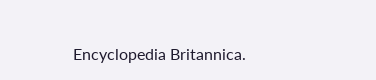Encyclopedia Britannica.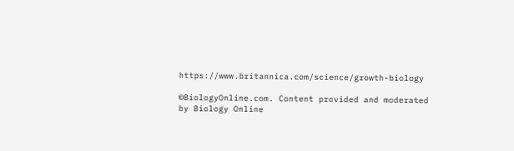https://www.britannica.com/science/growth-biology

©BiologyOnline.com. Content provided and moderated by Biology Online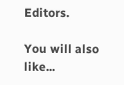Editors.

You will also like...